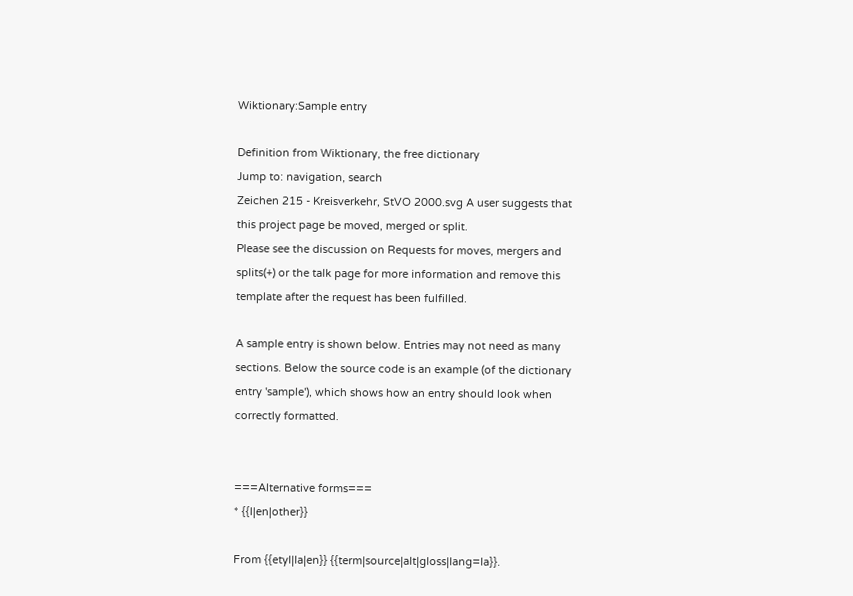Wiktionary:Sample entry

Definition from Wiktionary, the free dictionary
Jump to: navigation, search
Zeichen 215 - Kreisverkehr, StVO 2000.svg A user suggests that this project page be moved, merged or split.
Please see the discussion on Requests for moves, mergers and splits(+) or the talk page for more information and remove this template after the request has been fulfilled.

A sample entry is shown below. Entries may not need as many sections. Below the source code is an example (of the dictionary entry 'sample'), which shows how an entry should look when correctly formatted.


===Alternative forms===
* {{l|en|other}}

From {{etyl|la|en}} {{term|source|alt|gloss|lang=la}}.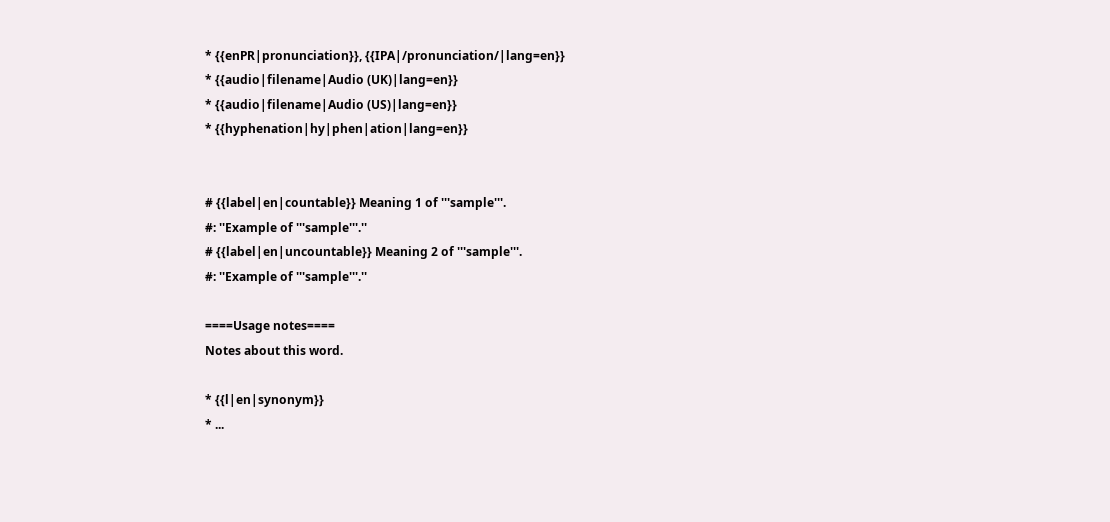* {{enPR|pronunciation}}, {{IPA|/pronunciation/|lang=en}}
* {{audio|filename|Audio (UK)|lang=en}}
* {{audio|filename|Audio (US)|lang=en}}
* {{hyphenation|hy|phen|ation|lang=en}}


# {{label|en|countable}} Meaning 1 of '''sample'''.
#: ''Example of '''sample'''.''
# {{label|en|uncountable}} Meaning 2 of '''sample'''.
#: ''Example of '''sample'''.''

====Usage notes====
Notes about this word.

* {{l|en|synonym}}
* ...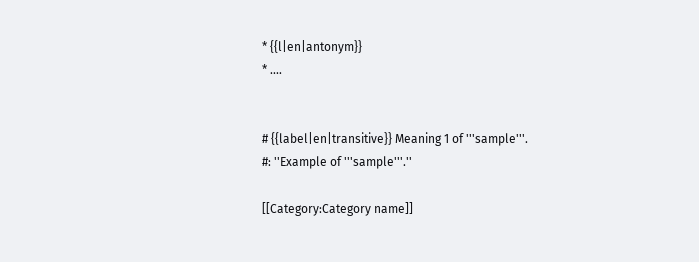* {{l|en|antonym}}
* ....


# {{label|en|transitive}} Meaning 1 of '''sample'''.
#: ''Example of '''sample'''.''

[[Category:Category name]]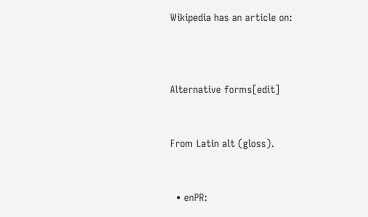Wikipedia has an article on:



Alternative forms[edit]


From Latin alt (gloss).


  • enPR: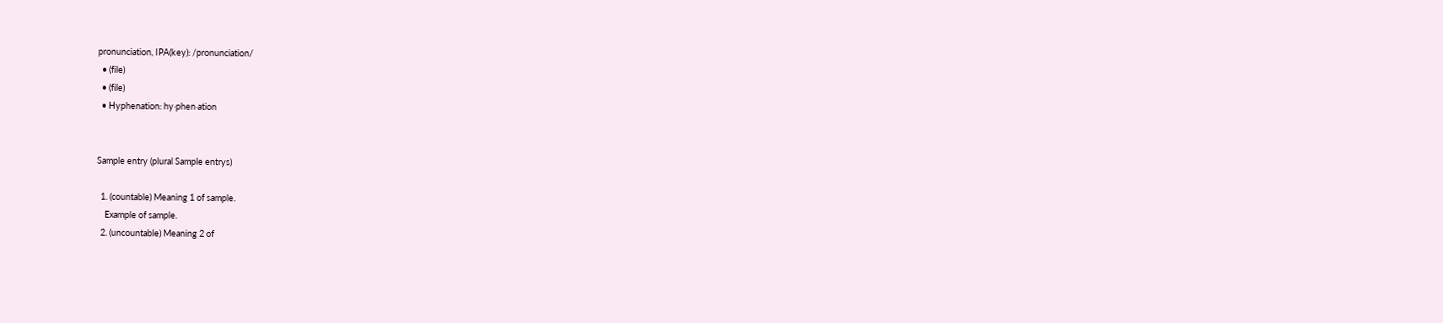pronunciation, IPA(key): /pronunciation/
  • (file)
  • (file)
  • Hyphenation: hy‧phen‧ation


Sample entry (plural Sample entrys)

  1. (countable) Meaning 1 of sample.
    Example of sample.
  2. (uncountable) Meaning 2 of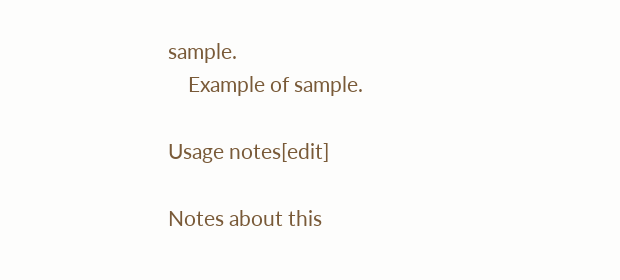sample.
    Example of sample.

Usage notes[edit]

Notes about this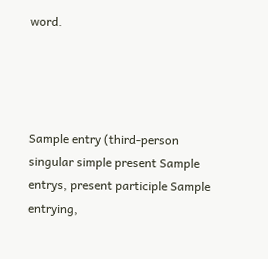word.




Sample entry (third-person singular simple present Sample entrys, present participle Sample entrying,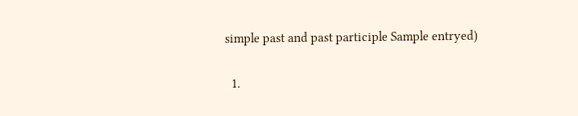simple past and past participle Sample entryed)

  1.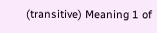(transitive) Meaning 1 of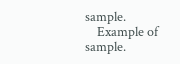sample.
    Example of sample.